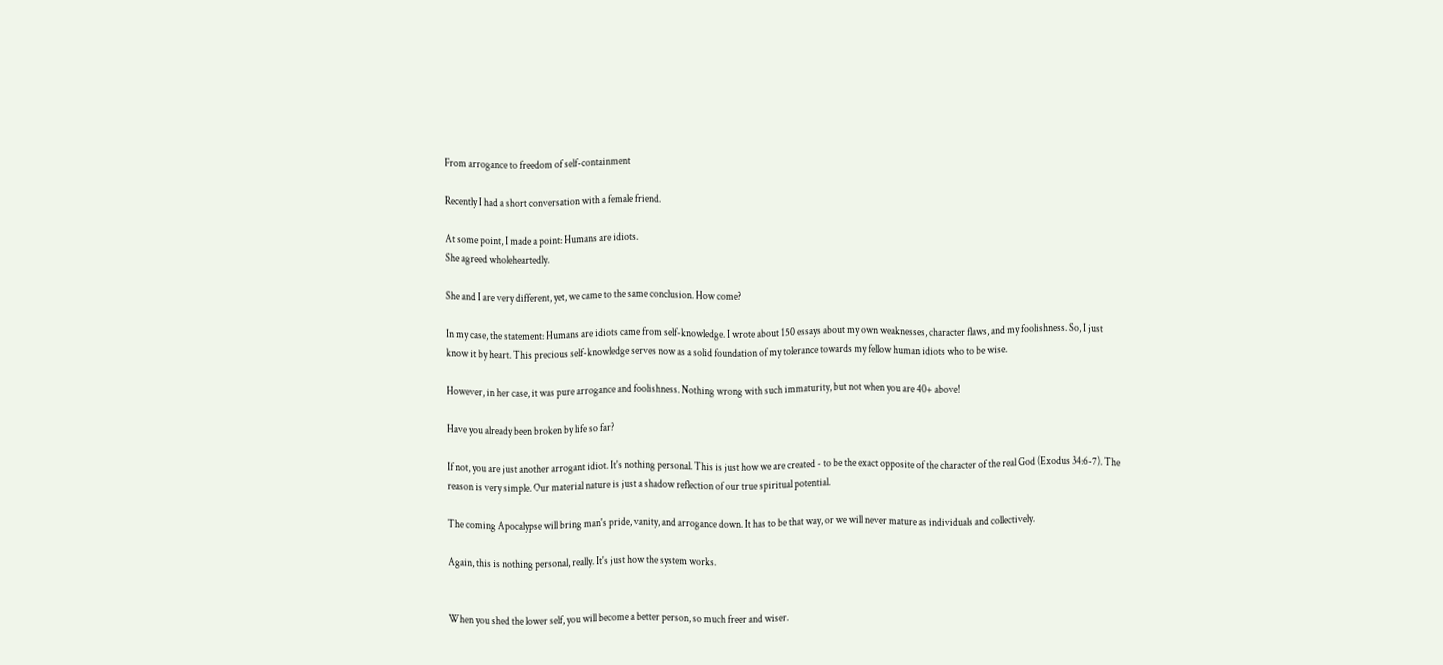From arrogance to freedom of self-containment

Recently I had a short conversation with a female friend.

At some point, I made a point: Humans are idiots.
She agreed wholeheartedly.

She and I are very different, yet, we came to the same conclusion. How come?

In my case, the statement: Humans are idiots came from self-knowledge. I wrote about 150 essays about my own weaknesses, character flaws, and my foolishness. So, I just know it by heart. This precious self-knowledge serves now as a solid foundation of my tolerance towards my fellow human idiots who to be wise.

However, in her case, it was pure arrogance and foolishness. Nothing wrong with such immaturity, but not when you are 40+ above!

Have you already been broken by life so far?

If not, you are just another arrogant idiot. It's nothing personal. This is just how we are created - to be the exact opposite of the character of the real God (Exodus 34:6-7). The reason is very simple. Our material nature is just a shadow reflection of our true spiritual potential.

The coming Apocalypse will bring man's pride, vanity, and arrogance down. It has to be that way, or we will never mature as individuals and collectively.

Again, this is nothing personal, really. It's just how the system works.


When you shed the lower self, you will become a better person, so much freer and wiser.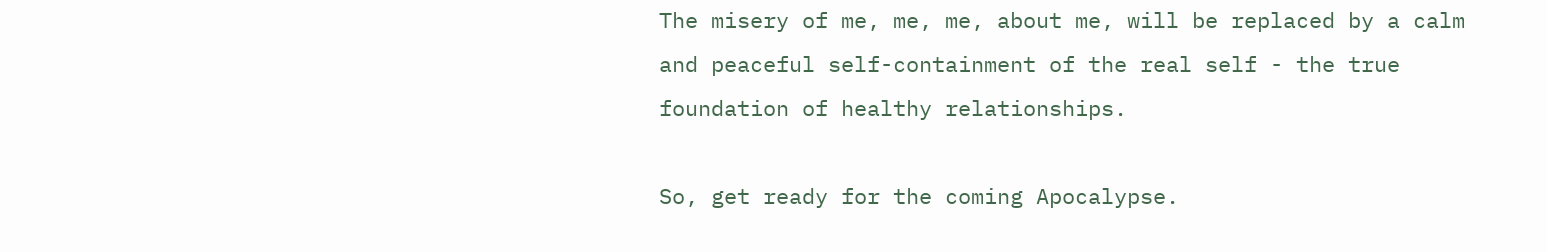The misery of me, me, me, about me, will be replaced by a calm and peaceful self-containment of the real self - the true foundation of healthy relationships.

So, get ready for the coming Apocalypse.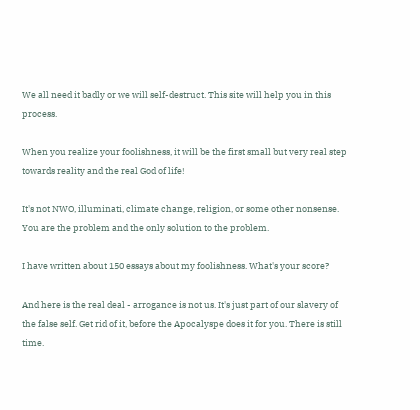We all need it badly or we will self-destruct. This site will help you in this process.

When you realize your foolishness, it will be the first small but very real step towards reality and the real God of life!

It's not NWO, illuminati, climate change, religion, or some other nonsense. You are the problem and the only solution to the problem.

I have written about 150 essays about my foolishness. What's your score?

And here is the real deal - arrogance is not us. It's just part of our slavery of the false self. Get rid of it, before the Apocalyspe does it for you. There is still time.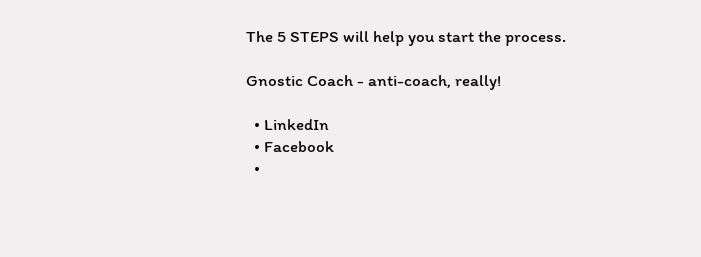The 5 STEPS will help you start the process.

Gnostic Coach - anti-coach, really!

  • LinkedIn
  • Facebook
  •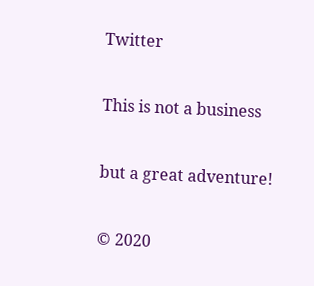Twitter

This is not a business

but a great adventure!

© 2020